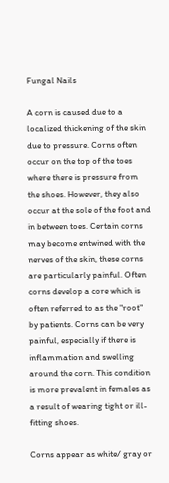Fungal Nails

A corn is caused due to a localized thickening of the skin due to pressure. Corns often occur on the top of the toes where there is pressure from the shoes. However, they also occur at the sole of the foot and in between toes. Certain corns may become entwined with the nerves of the skin, these corns are particularly painful. Often corns develop a core which is often referred to as the "root" by patients. Corns can be very painful, especially if there is inflammation and swelling around the corn. This condition is more prevalent in females as a result of wearing tight or ill-fitting shoes.

Corns appear as white/ gray or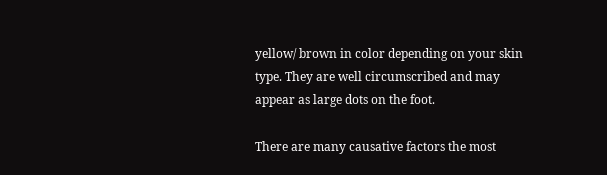yellow/ brown in color depending on your skin type. They are well circumscribed and may appear as large dots on the foot.

There are many causative factors the most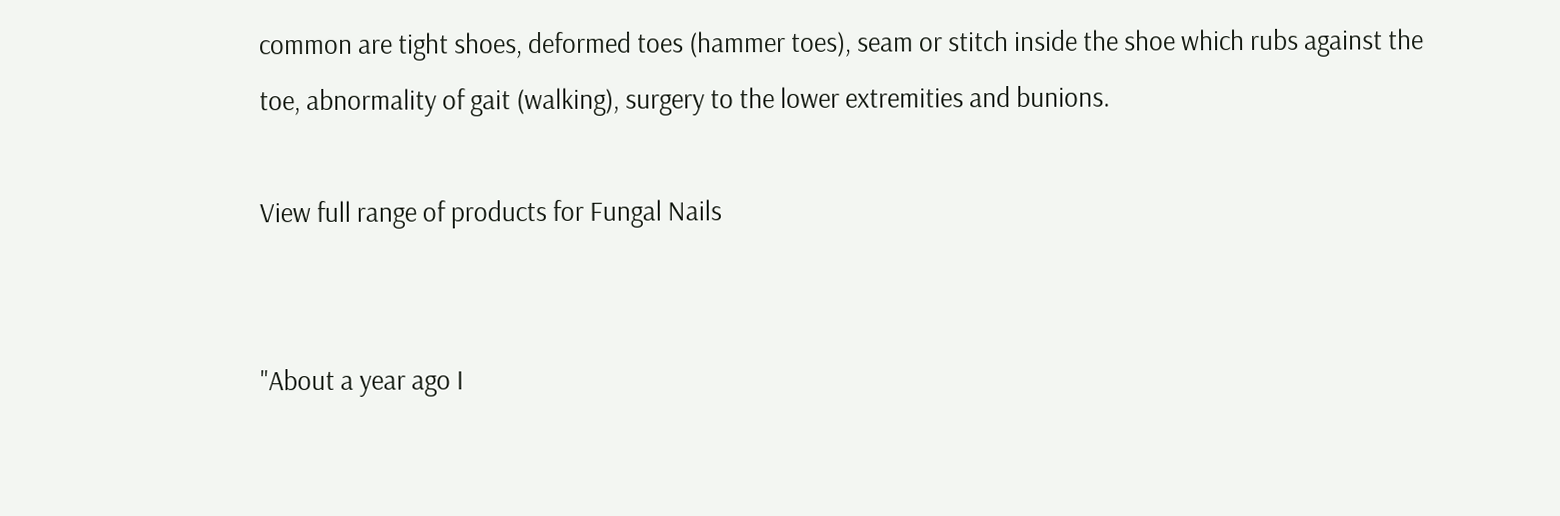common are tight shoes, deformed toes (hammer toes), seam or stitch inside the shoe which rubs against the toe, abnormality of gait (walking), surgery to the lower extremities and bunions.

View full range of products for Fungal Nails


"About a year ago I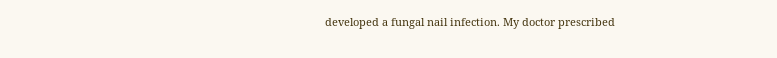developed a fungal nail infection. My doctor prescribed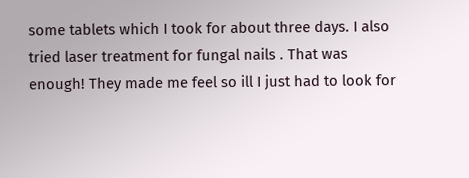some tablets which I took for about three days. I also tried laser treatment for fungal nails . That was enough! They made me feel so ill I just had to look for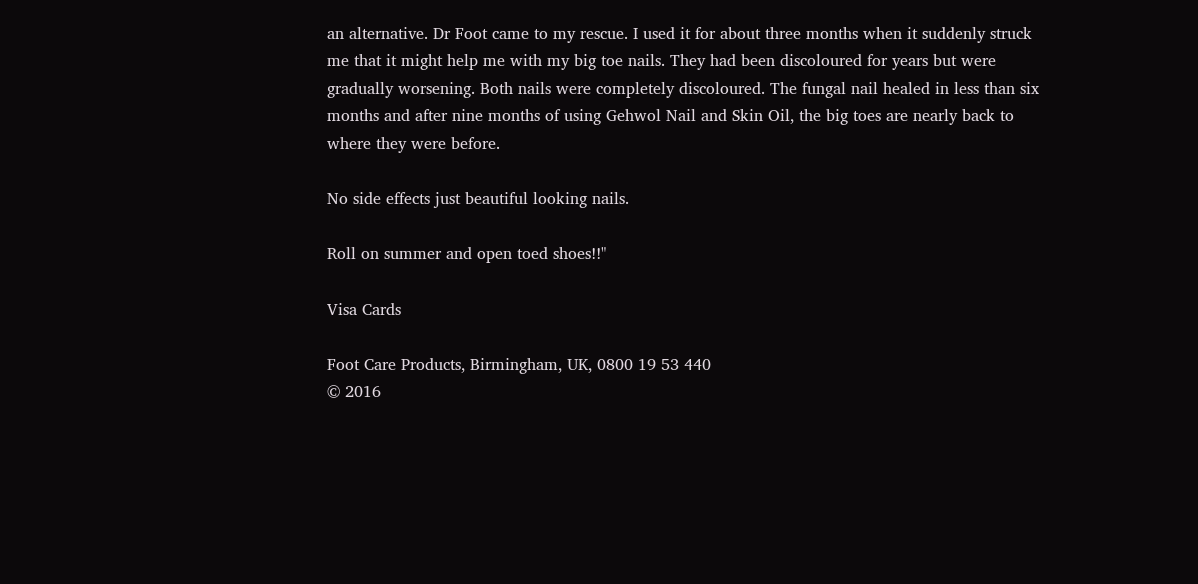an alternative. Dr Foot came to my rescue. I used it for about three months when it suddenly struck me that it might help me with my big toe nails. They had been discoloured for years but were gradually worsening. Both nails were completely discoloured. The fungal nail healed in less than six months and after nine months of using Gehwol Nail and Skin Oil, the big toes are nearly back to where they were before.

No side effects just beautiful looking nails.

Roll on summer and open toed shoes!!"

Visa Cards

Foot Care Products, Birmingham, UK, 0800 19 53 440
© 2016